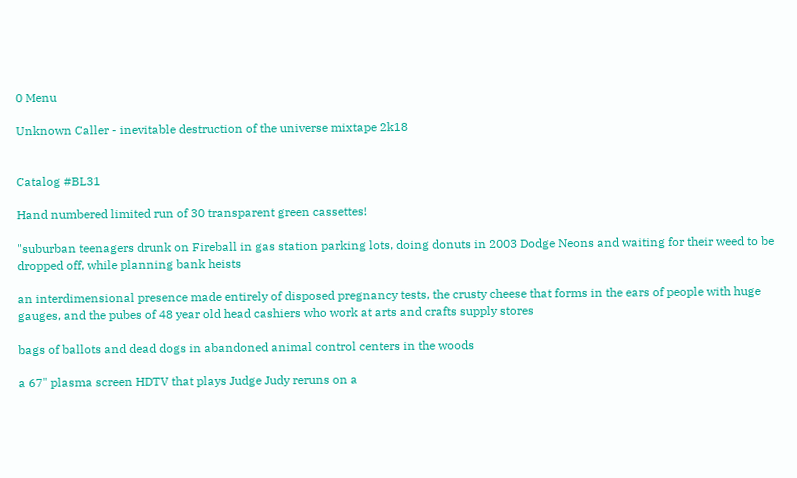0 Menu

Unknown Caller - inevitable destruction of the universe mixtape 2k18


Catalog #BL31

Hand numbered limited run of 30 transparent green cassettes!

"suburban teenagers drunk on Fireball in gas station parking lots, doing donuts in 2003 Dodge Neons and waiting for their weed to be dropped off, while planning bank heists

an interdimensional presence made entirely of disposed pregnancy tests, the crusty cheese that forms in the ears of people with huge gauges, and the pubes of 48 year old head cashiers who work at arts and crafts supply stores

bags of ballots and dead dogs in abandoned animal control centers in the woods

a 67" plasma screen HDTV that plays Judge Judy reruns on a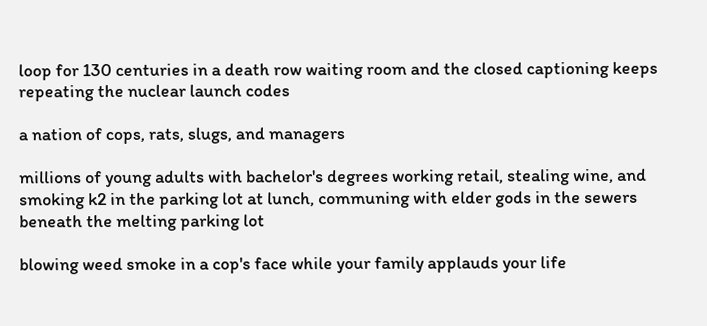loop for 130 centuries in a death row waiting room and the closed captioning keeps repeating the nuclear launch codes

a nation of cops, rats, slugs, and managers

millions of young adults with bachelor's degrees working retail, stealing wine, and smoking k2 in the parking lot at lunch, communing with elder gods in the sewers beneath the melting parking lot

blowing weed smoke in a cop's face while your family applauds your life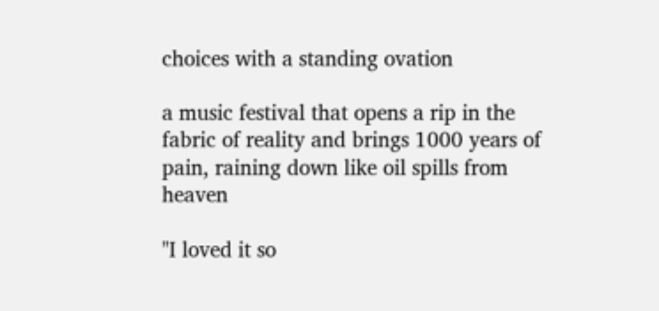choices with a standing ovation

a music festival that opens a rip in the fabric of reality and brings 1000 years of pain, raining down like oil spills from heaven

"I loved it so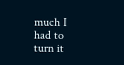much I had to turn it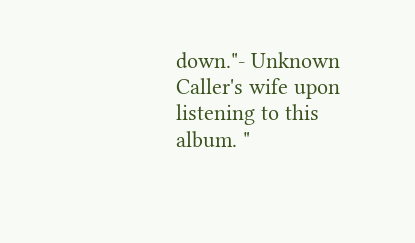down."- Unknown Caller's wife upon listening to this album. "